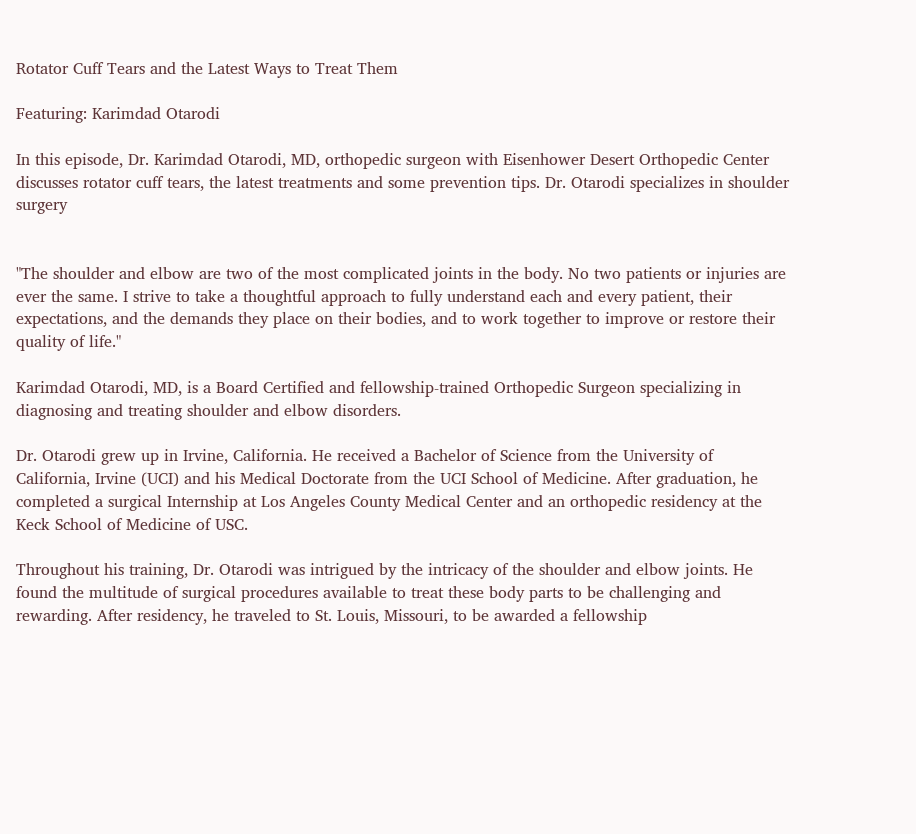Rotator Cuff Tears and the Latest Ways to Treat Them

Featuring: Karimdad Otarodi

In this episode, Dr. Karimdad Otarodi, MD, orthopedic surgeon with Eisenhower Desert Orthopedic Center discusses rotator cuff tears, the latest treatments and some prevention tips. Dr. Otarodi specializes in shoulder surgery


"The shoulder and elbow are two of the most complicated joints in the body. No two patients or injuries are ever the same. I strive to take a thoughtful approach to fully understand each and every patient, their expectations, and the demands they place on their bodies, and to work together to improve or restore their quality of life."

Karimdad Otarodi, MD, is a Board Certified and fellowship-trained Orthopedic Surgeon specializing in diagnosing and treating shoulder and elbow disorders.

Dr. Otarodi grew up in Irvine, California. He received a Bachelor of Science from the University of California, Irvine (UCI) and his Medical Doctorate from the UCI School of Medicine. After graduation, he completed a surgical Internship at Los Angeles County Medical Center and an orthopedic residency at the Keck School of Medicine of USC.

Throughout his training, Dr. Otarodi was intrigued by the intricacy of the shoulder and elbow joints. He found the multitude of surgical procedures available to treat these body parts to be challenging and rewarding. After residency, he traveled to St. Louis, Missouri, to be awarded a fellowship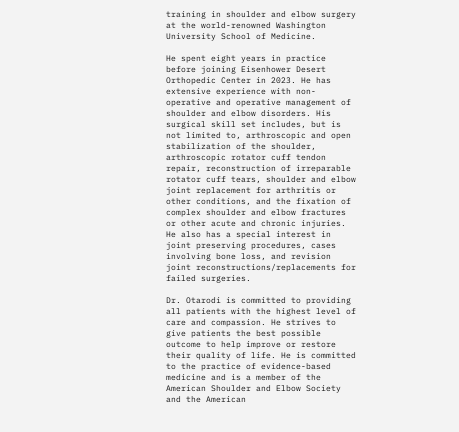training in shoulder and elbow surgery at the world-renowned Washington University School of Medicine.

He spent eight years in practice before joining Eisenhower Desert Orthopedic Center in 2023. He has extensive experience with non-operative and operative management of shoulder and elbow disorders. His surgical skill set includes, but is not limited to, arthroscopic and open stabilization of the shoulder, arthroscopic rotator cuff tendon repair, reconstruction of irreparable rotator cuff tears, shoulder and elbow joint replacement for arthritis or other conditions, and the fixation of complex shoulder and elbow fractures or other acute and chronic injuries. He also has a special interest in joint preserving procedures, cases involving bone loss, and revision joint reconstructions/replacements for failed surgeries.

Dr. Otarodi is committed to providing all patients with the highest level of care and compassion. He strives to give patients the best possible outcome to help improve or restore their quality of life. He is committed to the practice of evidence-based medicine and is a member of the American Shoulder and Elbow Society and the American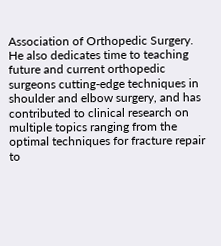Association of Orthopedic Surgery. He also dedicates time to teaching future and current orthopedic surgeons cutting-edge techniques in shoulder and elbow surgery, and has contributed to clinical research on multiple topics ranging from the optimal techniques for fracture repair to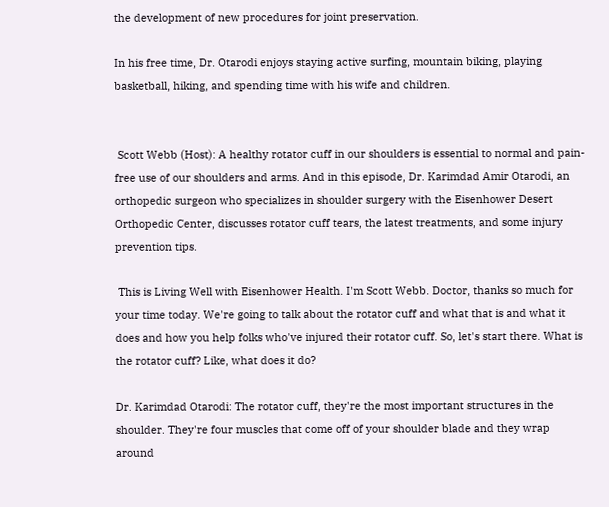the development of new procedures for joint preservation.

In his free time, Dr. Otarodi enjoys staying active surfing, mountain biking, playing basketball, hiking, and spending time with his wife and children.


 Scott Webb (Host): A healthy rotator cuff in our shoulders is essential to normal and pain-free use of our shoulders and arms. And in this episode, Dr. Karimdad Amir Otarodi, an orthopedic surgeon who specializes in shoulder surgery with the Eisenhower Desert Orthopedic Center, discusses rotator cuff tears, the latest treatments, and some injury prevention tips.

 This is Living Well with Eisenhower Health. I'm Scott Webb. Doctor, thanks so much for your time today. We're going to talk about the rotator cuff and what that is and what it does and how you help folks who've injured their rotator cuff. So, let's start there. What is the rotator cuff? Like, what does it do?

Dr. Karimdad Otarodi: The rotator cuff, they're the most important structures in the shoulder. They're four muscles that come off of your shoulder blade and they wrap around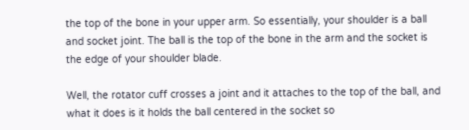the top of the bone in your upper arm. So essentially, your shoulder is a ball and socket joint. The ball is the top of the bone in the arm and the socket is the edge of your shoulder blade.

Well, the rotator cuff crosses a joint and it attaches to the top of the ball, and what it does is it holds the ball centered in the socket so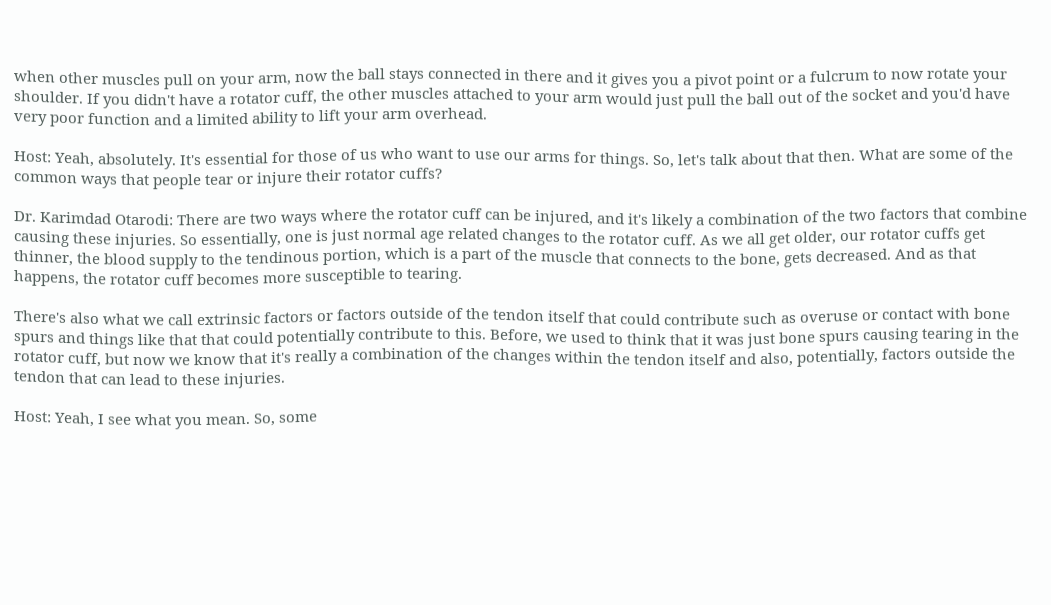when other muscles pull on your arm, now the ball stays connected in there and it gives you a pivot point or a fulcrum to now rotate your shoulder. If you didn't have a rotator cuff, the other muscles attached to your arm would just pull the ball out of the socket and you'd have very poor function and a limited ability to lift your arm overhead.

Host: Yeah, absolutely. It's essential for those of us who want to use our arms for things. So, let's talk about that then. What are some of the common ways that people tear or injure their rotator cuffs?

Dr. Karimdad Otarodi: There are two ways where the rotator cuff can be injured, and it's likely a combination of the two factors that combine causing these injuries. So essentially, one is just normal age related changes to the rotator cuff. As we all get older, our rotator cuffs get thinner, the blood supply to the tendinous portion, which is a part of the muscle that connects to the bone, gets decreased. And as that happens, the rotator cuff becomes more susceptible to tearing.

There's also what we call extrinsic factors or factors outside of the tendon itself that could contribute such as overuse or contact with bone spurs and things like that that could potentially contribute to this. Before, we used to think that it was just bone spurs causing tearing in the rotator cuff, but now we know that it's really a combination of the changes within the tendon itself and also, potentially, factors outside the tendon that can lead to these injuries.

Host: Yeah, I see what you mean. So, some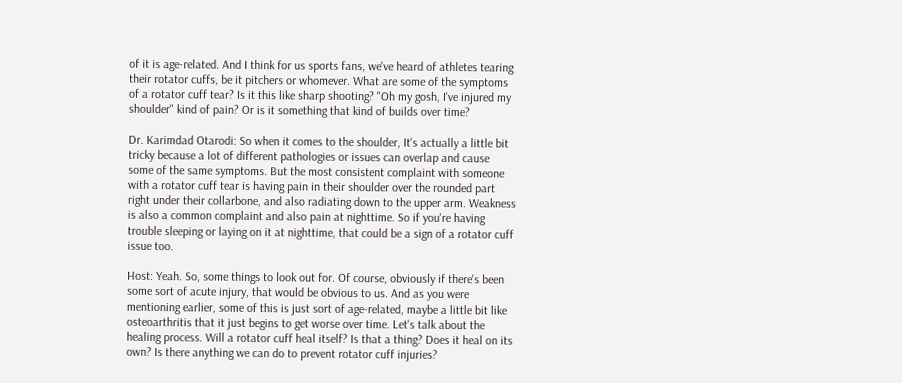of it is age-related. And I think for us sports fans, we've heard of athletes tearing their rotator cuffs, be it pitchers or whomever. What are some of the symptoms of a rotator cuff tear? Is it this like sharp shooting? "Oh my gosh, I've injured my shoulder" kind of pain? Or is it something that kind of builds over time?

Dr. Karimdad Otarodi: So when it comes to the shoulder, It's actually a little bit tricky because a lot of different pathologies or issues can overlap and cause some of the same symptoms. But the most consistent complaint with someone with a rotator cuff tear is having pain in their shoulder over the rounded part right under their collarbone, and also radiating down to the upper arm. Weakness is also a common complaint and also pain at nighttime. So if you're having trouble sleeping or laying on it at nighttime, that could be a sign of a rotator cuff issue too.

Host: Yeah. So, some things to look out for. Of course, obviously if there's been some sort of acute injury, that would be obvious to us. And as you were mentioning earlier, some of this is just sort of age-related, maybe a little bit like osteoarthritis that it just begins to get worse over time. Let's talk about the healing process. Will a rotator cuff heal itself? Is that a thing? Does it heal on its own? Is there anything we can do to prevent rotator cuff injuries?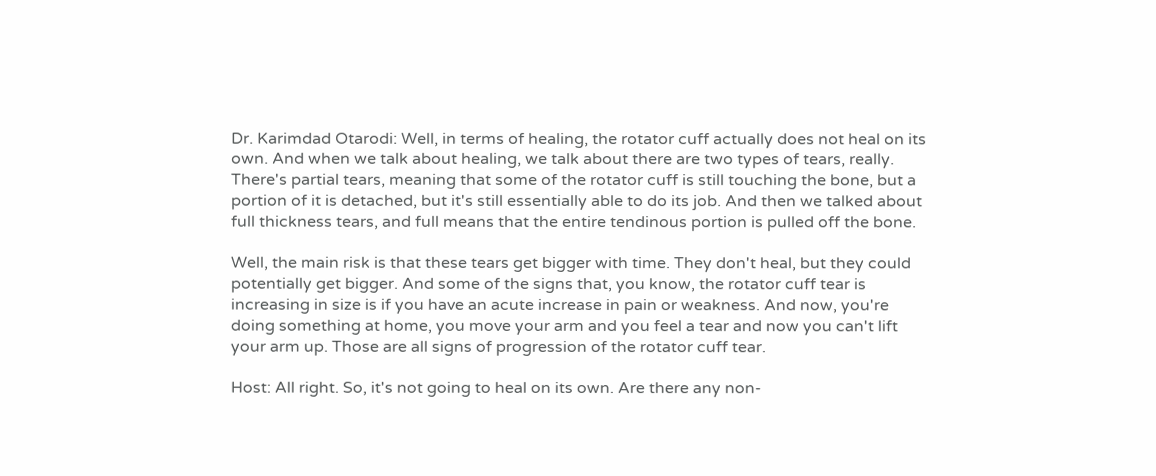Dr. Karimdad Otarodi: Well, in terms of healing, the rotator cuff actually does not heal on its own. And when we talk about healing, we talk about there are two types of tears, really. There's partial tears, meaning that some of the rotator cuff is still touching the bone, but a portion of it is detached, but it's still essentially able to do its job. And then we talked about full thickness tears, and full means that the entire tendinous portion is pulled off the bone.

Well, the main risk is that these tears get bigger with time. They don't heal, but they could potentially get bigger. And some of the signs that, you know, the rotator cuff tear is increasing in size is if you have an acute increase in pain or weakness. And now, you're doing something at home, you move your arm and you feel a tear and now you can't lift your arm up. Those are all signs of progression of the rotator cuff tear.

Host: All right. So, it's not going to heal on its own. Are there any non-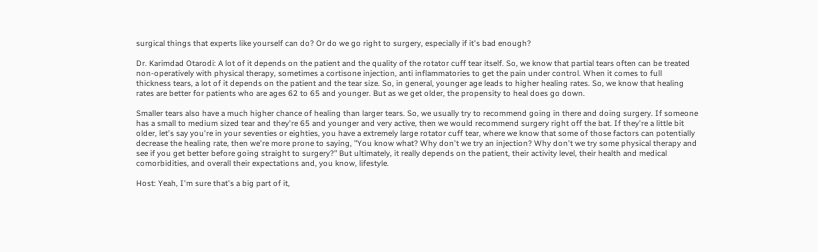surgical things that experts like yourself can do? Or do we go right to surgery, especially if it's bad enough?

Dr. Karimdad Otarodi: A lot of it depends on the patient and the quality of the rotator cuff tear itself. So, we know that partial tears often can be treated non-operatively with physical therapy, sometimes a cortisone injection, anti inflammatories to get the pain under control. When it comes to full thickness tears, a lot of it depends on the patient and the tear size. So, in general, younger age leads to higher healing rates. So, we know that healing rates are better for patients who are ages 62 to 65 and younger. But as we get older, the propensity to heal does go down.

Smaller tears also have a much higher chance of healing than larger tears. So, we usually try to recommend going in there and doing surgery. If someone has a small to medium sized tear and they're 65 and younger and very active, then we would recommend surgery right off the bat. If they're a little bit older, let's say you're in your seventies or eighties, you have a extremely large rotator cuff tear, where we know that some of those factors can potentially decrease the healing rate, then we're more prone to saying, "You know what? Why don't we try an injection? Why don't we try some physical therapy and see if you get better before going straight to surgery?" But ultimately, it really depends on the patient, their activity level, their health and medical comorbidities, and overall their expectations and, you know, lifestyle.

Host: Yeah, I'm sure that's a big part of it,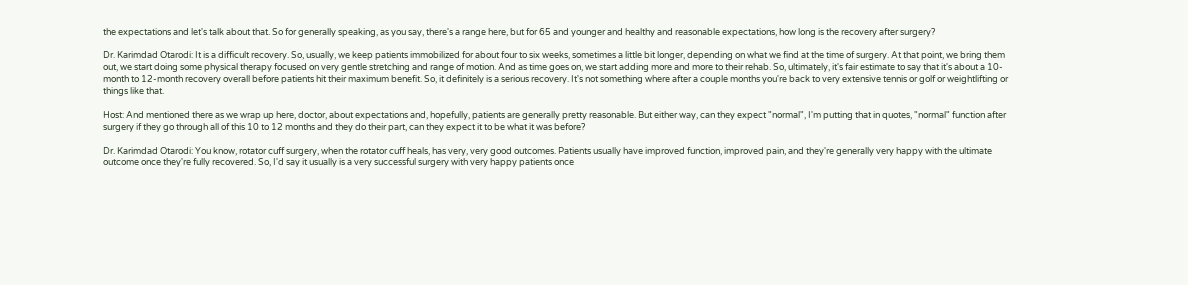the expectations and let's talk about that. So for generally speaking, as you say, there's a range here, but for 65 and younger and healthy and reasonable expectations, how long is the recovery after surgery?

Dr. Karimdad Otarodi: It is a difficult recovery. So, usually, we keep patients immobilized for about four to six weeks, sometimes a little bit longer, depending on what we find at the time of surgery. At that point, we bring them out, we start doing some physical therapy focused on very gentle stretching and range of motion. And as time goes on, we start adding more and more to their rehab. So, ultimately, it's fair estimate to say that it's about a 10-month to 12-month recovery overall before patients hit their maximum benefit. So, it definitely is a serious recovery. It's not something where after a couple months you're back to very extensive tennis or golf or weightlifting or things like that.

Host: And mentioned there as we wrap up here, doctor, about expectations and, hopefully, patients are generally pretty reasonable. But either way, can they expect "normal", I'm putting that in quotes, "normal" function after surgery if they go through all of this 10 to 12 months and they do their part, can they expect it to be what it was before?

Dr. Karimdad Otarodi: You know, rotator cuff surgery, when the rotator cuff heals, has very, very good outcomes. Patients usually have improved function, improved pain, and they're generally very happy with the ultimate outcome once they're fully recovered. So, I'd say it usually is a very successful surgery with very happy patients once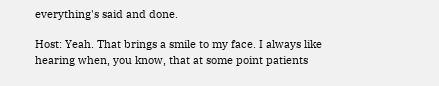everything's said and done.

Host: Yeah. That brings a smile to my face. I always like hearing when, you know, that at some point patients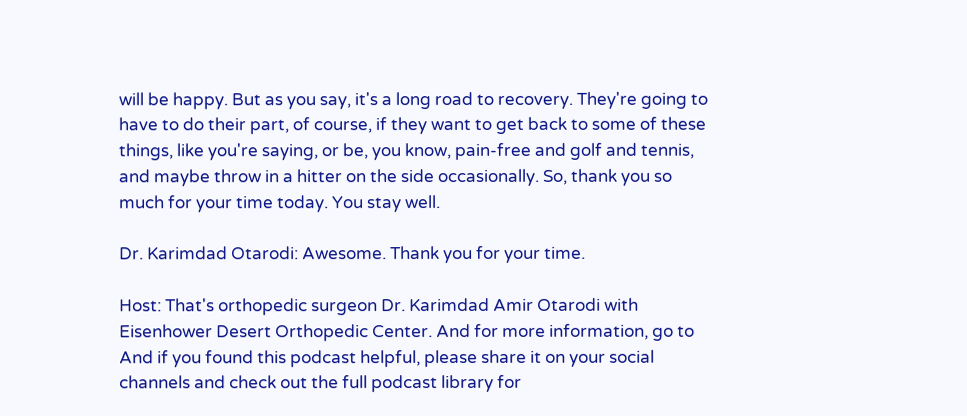will be happy. But as you say, it's a long road to recovery. They're going to have to do their part, of course, if they want to get back to some of these things, like you're saying, or be, you know, pain-free and golf and tennis, and maybe throw in a hitter on the side occasionally. So, thank you so much for your time today. You stay well.

Dr. Karimdad Otarodi: Awesome. Thank you for your time.

Host: That's orthopedic surgeon Dr. Karimdad Amir Otarodi with Eisenhower Desert Orthopedic Center. And for more information, go to And if you found this podcast helpful, please share it on your social channels and check out the full podcast library for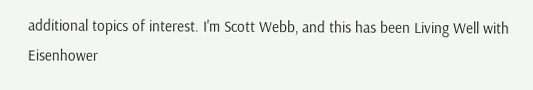additional topics of interest. I'm Scott Webb, and this has been Living Well with Eisenhower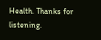Health. Thanks for listening.